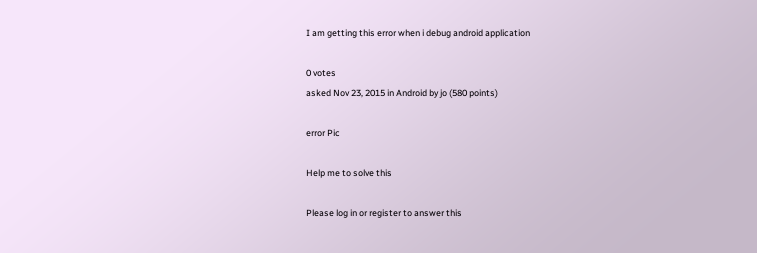I am getting this error when i debug android application

0 votes
asked Nov 23, 2015 in Android by jo (580 points)

error Pic

Help me to solve this

Please log in or register to answer this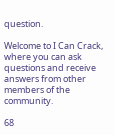question.

Welcome to I Can Crack, where you can ask questions and receive answers from other members of the community.

68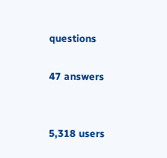questions

47 answers


5,318 users